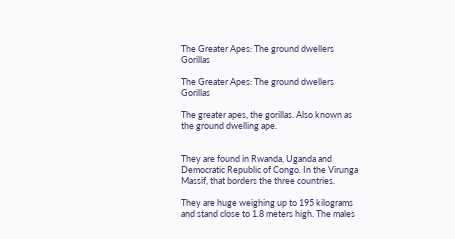The Greater Apes: The ground dwellers Gorillas

The Greater Apes: The ground dwellers Gorillas

The greater apes, the gorillas. Also known as the ground dwelling ape.


They are found in Rwanda, Uganda and Democratic Republic of Congo. In the Virunga Massif, that borders the three countries.

They are huge weighing up to 195 kilograms and stand close to 1.8 meters high. The males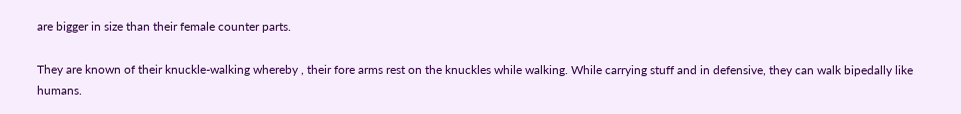are bigger in size than their female counter parts.

They are known of their knuckle-walking whereby , their fore arms rest on the knuckles while walking. While carrying stuff and in defensive, they can walk bipedally like humans.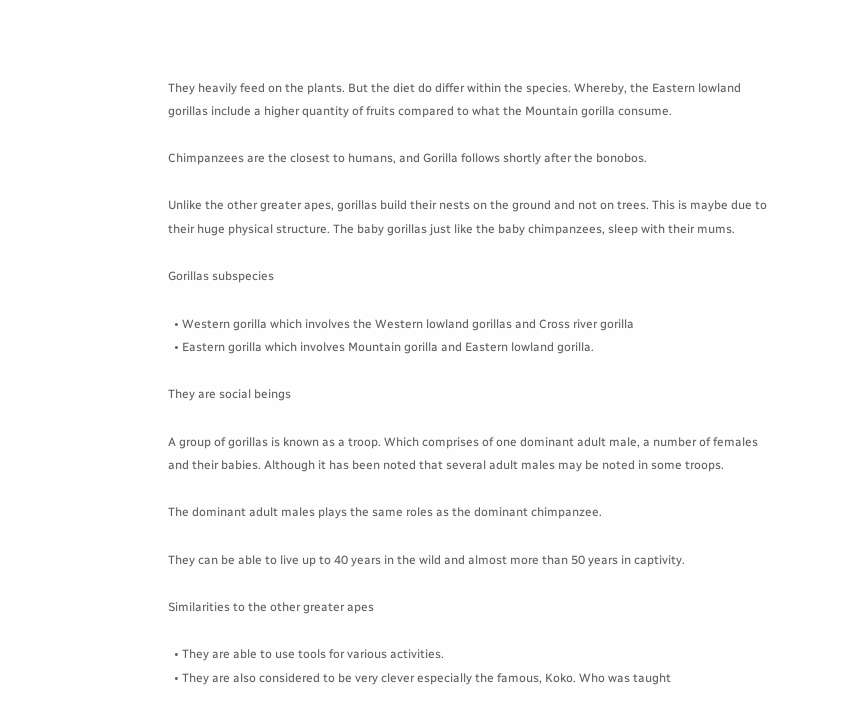They heavily feed on the plants. But the diet do differ within the species. Whereby, the Eastern lowland gorillas include a higher quantity of fruits compared to what the Mountain gorilla consume.

Chimpanzees are the closest to humans, and Gorilla follows shortly after the bonobos.

Unlike the other greater apes, gorillas build their nests on the ground and not on trees. This is maybe due to their huge physical structure. The baby gorillas just like the baby chimpanzees, sleep with their mums.

Gorillas subspecies

  • Western gorilla which involves the Western lowland gorillas and Cross river gorilla
  • Eastern gorilla which involves Mountain gorilla and Eastern lowland gorilla.

They are social beings

A group of gorillas is known as a troop. Which comprises of one dominant adult male, a number of females and their babies. Although it has been noted that several adult males may be noted in some troops.

The dominant adult males plays the same roles as the dominant chimpanzee.

They can be able to live up to 40 years in the wild and almost more than 50 years in captivity.

Similarities to the other greater apes

  • They are able to use tools for various activities.
  • They are also considered to be very clever especially the famous, Koko. Who was taught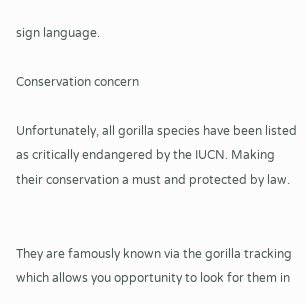sign language.

Conservation concern

Unfortunately, all gorilla species have been listed as critically endangered by the IUCN. Making their conservation a must and protected by law.


They are famously known via the gorilla tracking which allows you opportunity to look for them in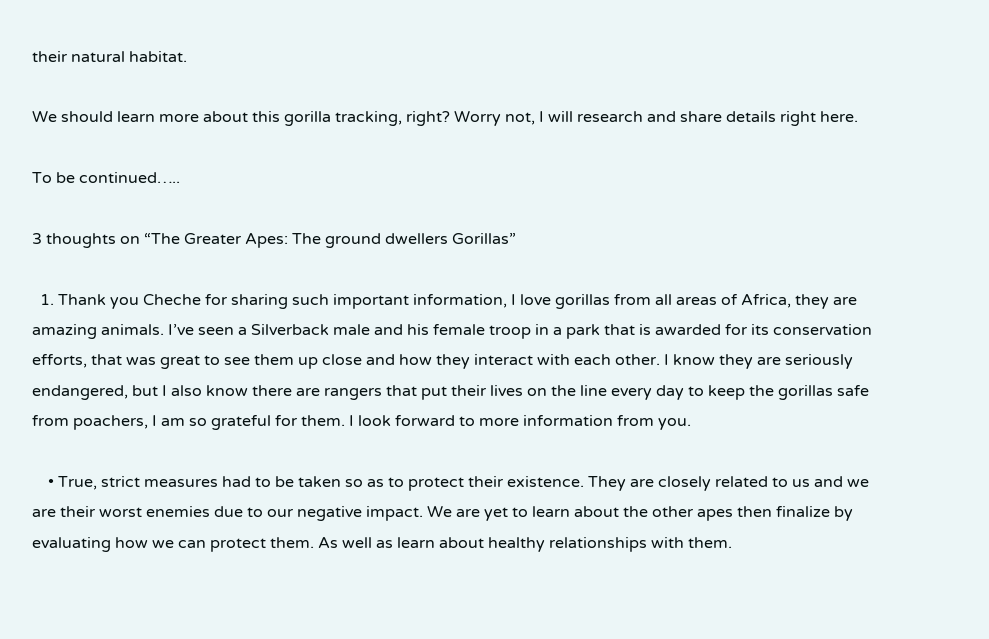their natural habitat.

We should learn more about this gorilla tracking, right? Worry not, I will research and share details right here.

To be continued…..

3 thoughts on “The Greater Apes: The ground dwellers Gorillas”

  1. Thank you Cheche for sharing such important information, I love gorillas from all areas of Africa, they are amazing animals. I’ve seen a Silverback male and his female troop in a park that is awarded for its conservation efforts, that was great to see them up close and how they interact with each other. I know they are seriously endangered, but I also know there are rangers that put their lives on the line every day to keep the gorillas safe from poachers, I am so grateful for them. I look forward to more information from you.

    • True, strict measures had to be taken so as to protect their existence. They are closely related to us and we are their worst enemies due to our negative impact. We are yet to learn about the other apes then finalize by evaluating how we can protect them. As well as learn about healthy relationships with them.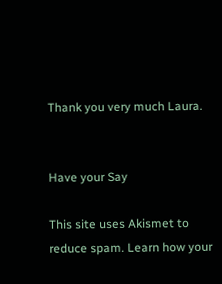Thank you very much Laura.


Have your Say

This site uses Akismet to reduce spam. Learn how your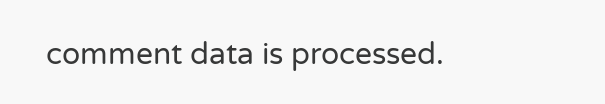comment data is processed.